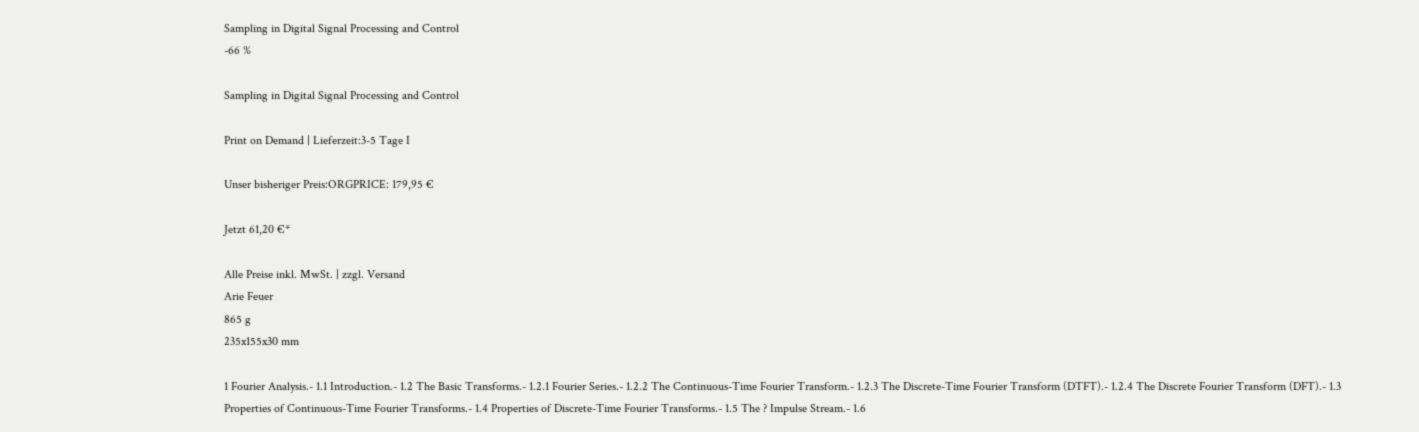Sampling in Digital Signal Processing and Control
-66 %

Sampling in Digital Signal Processing and Control

Print on Demand | Lieferzeit:3-5 Tage I

Unser bisheriger Preis:ORGPRICE: 179,95 €

Jetzt 61,20 €*

Alle Preise inkl. MwSt. | zzgl. Versand
Arie Feuer
865 g
235x155x30 mm

1 Fourier Analysis.- 1.1 Introduction.- 1.2 The Basic Transforms.- 1.2.1 Fourier Series.- 1.2.2 The Continuous-Time Fourier Transform.- 1.2.3 The Discrete-Time Fourier Transform (DTFT).- 1.2.4 The Discrete Fourier Transform (DFT).- 1.3 Properties of Continuous-Time Fourier Transforms.- 1.4 Properties of Discrete-Time Fourier Transforms.- 1.5 The ? Impulse Stream.- 1.6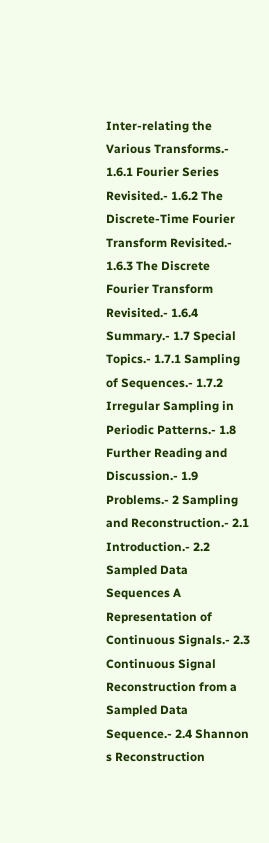Inter-relating the Various Transforms.- 1.6.1 Fourier Series Revisited.- 1.6.2 The Discrete-Time Fourier Transform Revisited.- 1.6.3 The Discrete Fourier Transform Revisited.- 1.6.4 Summary.- 1.7 Special Topics.- 1.7.1 Sampling of Sequences.- 1.7.2 Irregular Sampling in Periodic Patterns.- 1.8 Further Reading and Discussion.- 1.9 Problems.- 2 Sampling and Reconstruction.- 2.1 Introduction.- 2.2 Sampled Data Sequences A Representation of Continuous Signals.- 2.3 Continuous Signal Reconstruction from a Sampled Data Sequence.- 2.4 Shannon s Reconstruction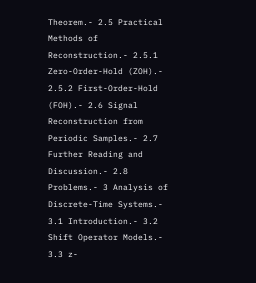Theorem.- 2.5 Practical Methods of Reconstruction.- 2.5.1 Zero-Order-Hold (ZOH).- 2.5.2 First-Order-Hold (FOH).- 2.6 Signal Reconstruction from Periodic Samples.- 2.7 Further Reading and Discussion.- 2.8 Problems.- 3 Analysis of Discrete-Time Systems.- 3.1 Introduction.- 3.2 Shift Operator Models.- 3.3 z-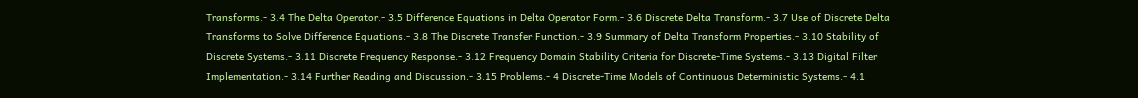Transforms.- 3.4 The Delta Operator.- 3.5 Difference Equations in Delta Operator Form.- 3.6 Discrete Delta Transform.- 3.7 Use of Discrete Delta Transforms to Solve Difference Equations.- 3.8 The Discrete Transfer Function.- 3.9 Summary of Delta Transform Properties.- 3.10 Stability of Discrete Systems.- 3.11 Discrete Frequency Response.- 3.12 Frequency Domain Stability Criteria for Discrete-Time Systems.- 3.13 Digital Filter Implementation.- 3.14 Further Reading and Discussion.- 3.15 Problems.- 4 Discrete-Time Models of Continuous Deterministic Systems.- 4.1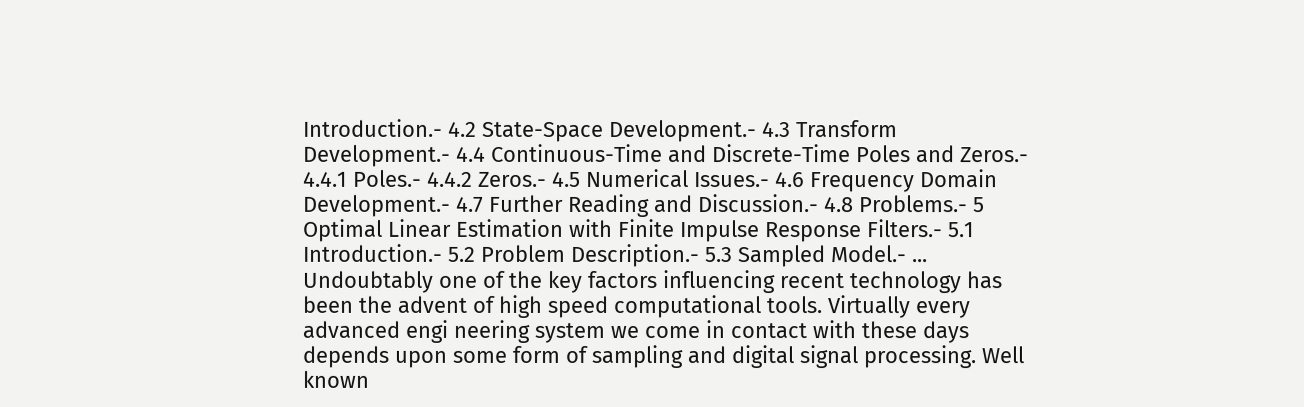Introduction.- 4.2 State-Space Development.- 4.3 Transform Development.- 4.4 Continuous-Time and Discrete-Time Poles and Zeros.- 4.4.1 Poles.- 4.4.2 Zeros.- 4.5 Numerical Issues.- 4.6 Frequency Domain Development.- 4.7 Further Reading and Discussion.- 4.8 Problems.- 5 Optimal Linear Estimation with Finite Impulse Response Filters.- 5.1 Introduction.- 5.2 Problem Description.- 5.3 Sampled Model.- ...
Undoubtably one of the key factors influencing recent technology has been the advent of high speed computational tools. Virtually every advanced engi neering system we come in contact with these days depends upon some form of sampling and digital signal processing. Well known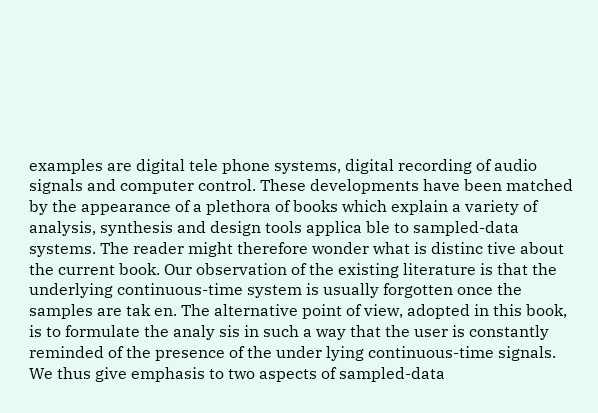examples are digital tele phone systems, digital recording of audio signals and computer control. These developments have been matched by the appearance of a plethora of books which explain a variety of analysis, synthesis and design tools applica ble to sampled-data systems. The reader might therefore wonder what is distinc tive about the current book. Our observation of the existing literature is that the underlying continuous-time system is usually forgotten once the samples are tak en. The alternative point of view, adopted in this book, is to formulate the analy sis in such a way that the user is constantly reminded of the presence of the under lying continuous-time signals. We thus give emphasis to two aspects of sampled-data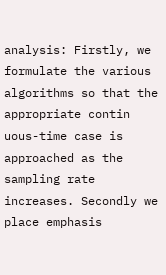analysis: Firstly, we formulate the various algorithms so that the appropriate contin uous-time case is approached as the sampling rate increases. Secondly we place emphasis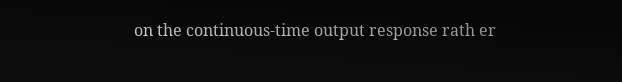on the continuous-time output response rath er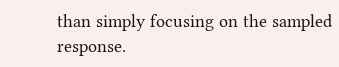than simply focusing on the sampled response.